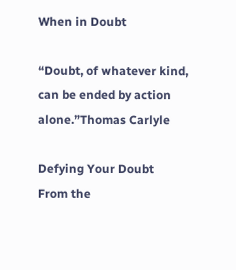When in Doubt

“Doubt, of whatever kind, can be ended by action alone.”Thomas Carlyle

Defying Your Doubt
From the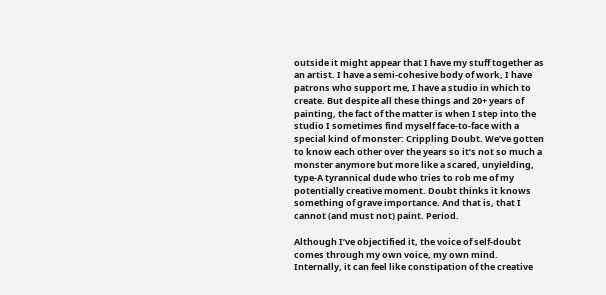outside it might appear that I have my stuff together as an artist. I have a semi-cohesive body of work, I have patrons who support me, I have a studio in which to create. But despite all these things and 20+ years of painting, the fact of the matter is when I step into the studio I sometimes find myself face-to-face with a special kind of monster: Crippling Doubt. We’ve gotten to know each other over the years so it’s not so much a monster anymore but more like a scared, unyielding, type-A tyrannical dude who tries to rob me of my potentially creative moment. Doubt thinks it knows something of grave importance. And that is, that I cannot (and must not) paint. Period.

Although I’ve objectified it, the voice of self-doubt comes through my own voice, my own mind. Internally, it can feel like constipation of the creative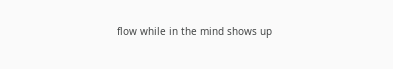flow while in the mind shows up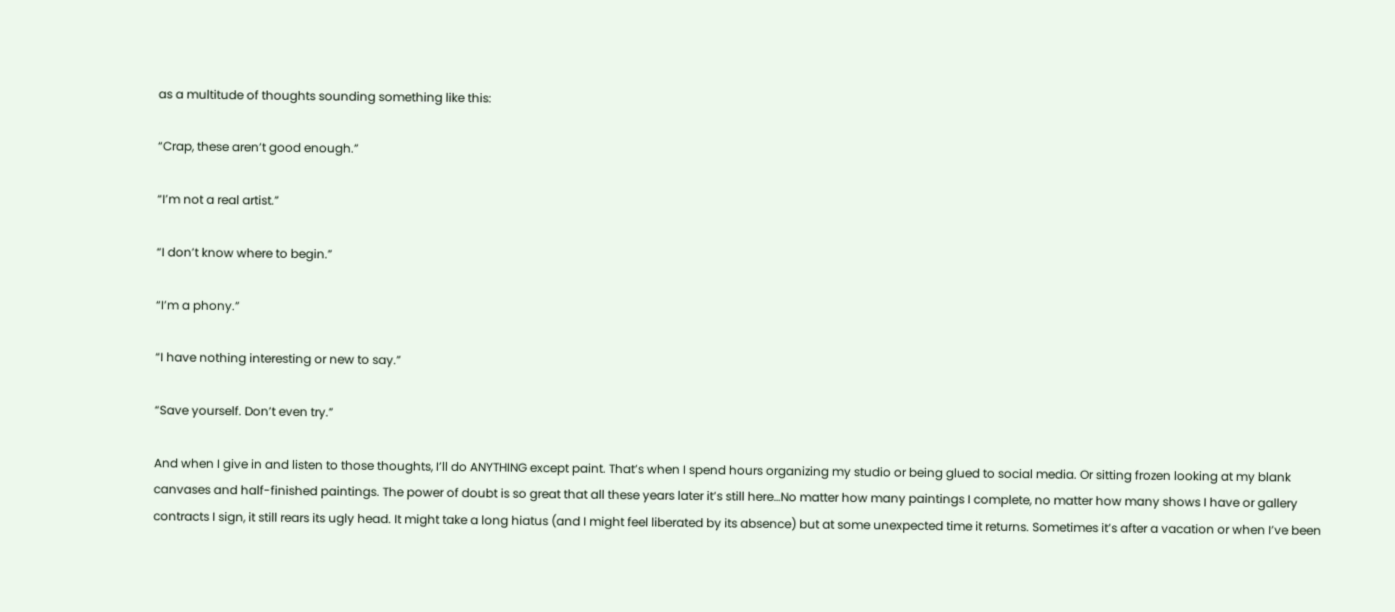as a multitude of thoughts sounding something like this:

“Crap, these aren’t good enough.”

“I’m not a real artist.”

“I don’t know where to begin.”

“I’m a phony.”

“I have nothing interesting or new to say.”

“Save yourself. Don’t even try.”

And when I give in and listen to those thoughts, I’ll do ANYTHING except paint. That’s when I spend hours organizing my studio or being glued to social media. Or sitting frozen looking at my blank canvases and half-finished paintings. The power of doubt is so great that all these years later it’s still here…No matter how many paintings I complete, no matter how many shows I have or gallery contracts I sign, it still rears its ugly head. It might take a long hiatus (and I might feel liberated by its absence) but at some unexpected time it returns. Sometimes it’s after a vacation or when I’ve been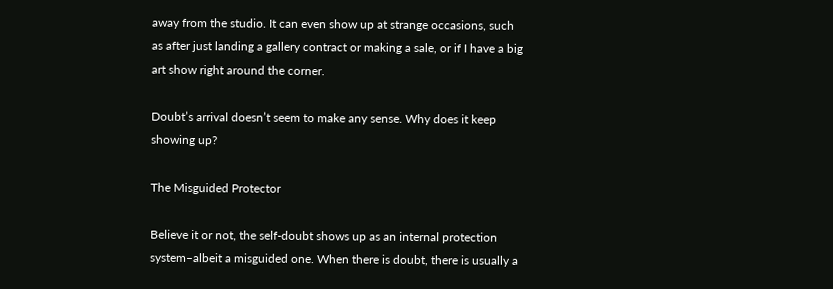away from the studio. It can even show up at strange occasions, such as after just landing a gallery contract or making a sale, or if I have a big art show right around the corner.

Doubt’s arrival doesn’t seem to make any sense. Why does it keep showing up?

The Misguided Protector

Believe it or not, the self-doubt shows up as an internal protection system–albeit a misguided one. When there is doubt, there is usually a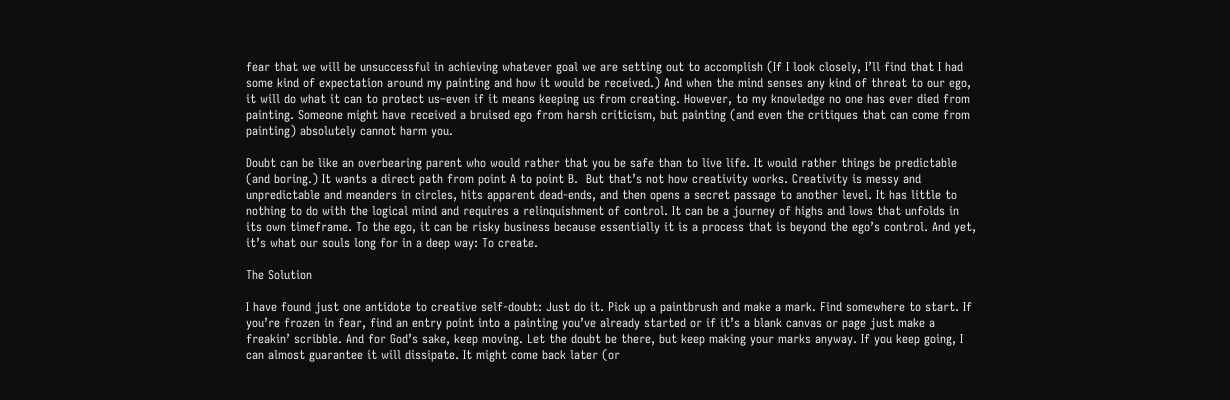fear that we will be unsuccessful in achieving whatever goal we are setting out to accomplish (If I look closely, I’ll find that I had some kind of expectation around my painting and how it would be received.) And when the mind senses any kind of threat to our ego, it will do what it can to protect us–even if it means keeping us from creating. However, to my knowledge no one has ever died from painting. Someone might have received a bruised ego from harsh criticism, but painting (and even the critiques that can come from painting) absolutely cannot harm you.

Doubt can be like an overbearing parent who would rather that you be safe than to live life. It would rather things be predictable (and boring.) It wants a direct path from point A to point B.  But that’s not how creativity works. Creativity is messy and unpredictable and meanders in circles, hits apparent dead-ends, and then opens a secret passage to another level. It has little to nothing to do with the logical mind and requires a relinquishment of control. It can be a journey of highs and lows that unfolds in its own timeframe. To the ego, it can be risky business because essentially it is a process that is beyond the ego’s control. And yet, it’s what our souls long for in a deep way: To create.

The Solution

I have found just one antidote to creative self-doubt: Just do it. Pick up a paintbrush and make a mark. Find somewhere to start. If you’re frozen in fear, find an entry point into a painting you’ve already started or if it’s a blank canvas or page just make a freakin’ scribble. And for God’s sake, keep moving. Let the doubt be there, but keep making your marks anyway. If you keep going, I can almost guarantee it will dissipate. It might come back later (or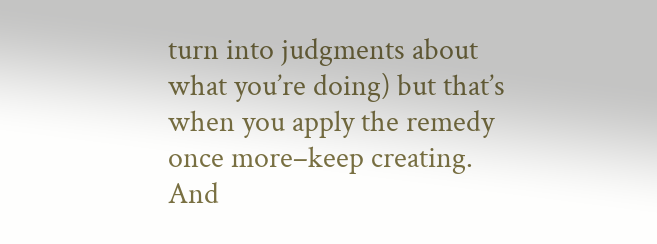turn into judgments about what you’re doing) but that’s when you apply the remedy once more–keep creating. And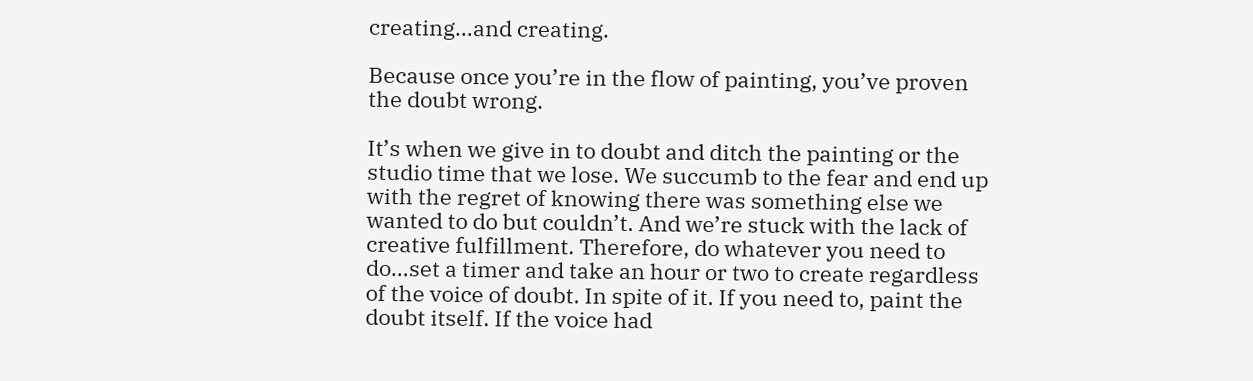creating…and creating.

Because once you’re in the flow of painting, you’ve proven the doubt wrong.

It’s when we give in to doubt and ditch the painting or the studio time that we lose. We succumb to the fear and end up with the regret of knowing there was something else we wanted to do but couldn’t. And we’re stuck with the lack of creative fulfillment. Therefore, do whatever you need to do…set a timer and take an hour or two to create regardless of the voice of doubt. In spite of it. If you need to, paint the doubt itself. If the voice had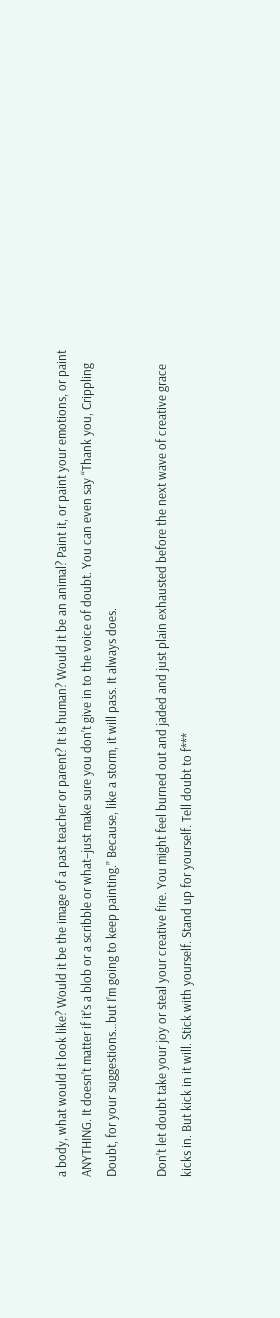a body, what would it look like? Would it be the image of a past teacher or parent? It is human? Would it be an animal? Paint it, or paint your emotions, or paint ANYTHING. It doesn’t matter if it’s a blob or a scribble or what–just make sure you don’t give in to the voice of doubt. You can even say “Thank you, Crippling Doubt, for your suggestions…but I’m going to keep painting.” Because, like a storm, it will pass. It always does.

Don’t let doubt take your joy or steal your creative fire. You might feel burned out and jaded and just plain exhausted before the next wave of creative grace kicks in. But kick in it will. Stick with yourself. Stand up for yourself. Tell doubt to f***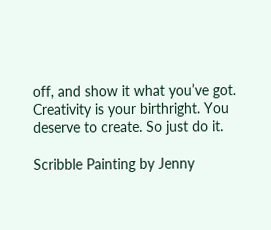off, and show it what you’ve got. Creativity is your birthright. You deserve to create. So just do it.

Scribble Painting by Jenny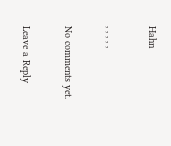Hahn

, , , , ,

No comments yet.

Leave a Reply